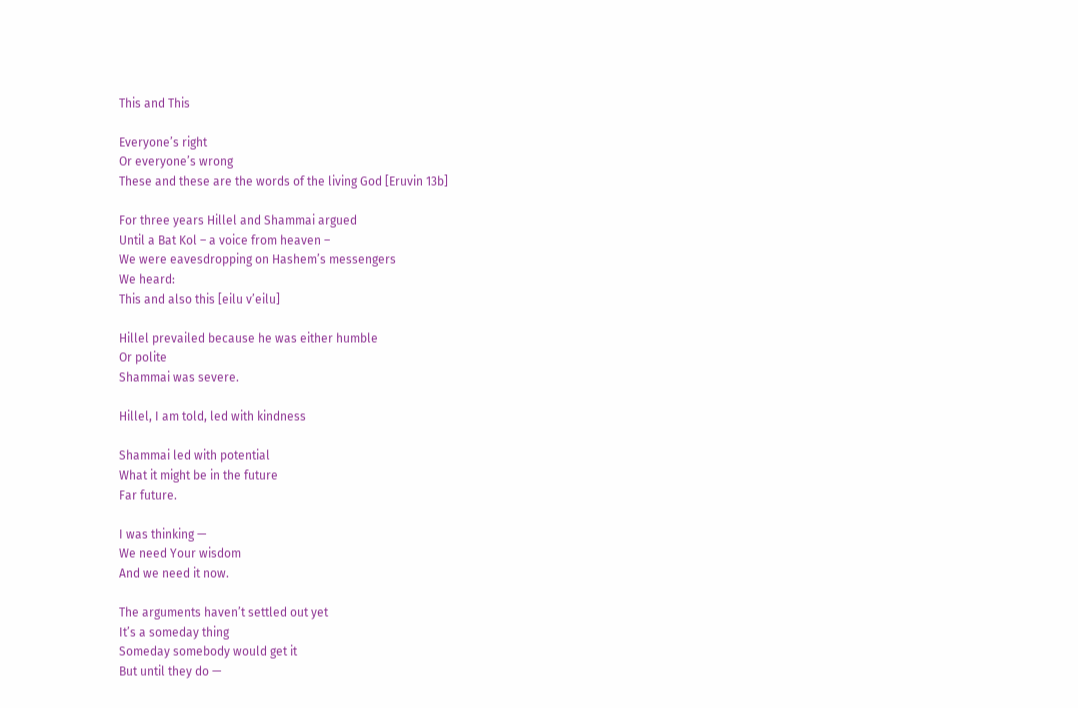This and This

Everyone’s right
Or everyone’s wrong
These and these are the words of the living God [Eruvin 13b]

For three years Hillel and Shammai argued
Until a Bat Kol – a voice from heaven –
We were eavesdropping on Hashem’s messengers
We heard:
This and also this [eilu v’eilu]

Hillel prevailed because he was either humble
Or polite
Shammai was severe.

Hillel, I am told, led with kindness

Shammai led with potential
What it might be in the future
Far future.

I was thinking —
We need Your wisdom
And we need it now.

The arguments haven’t settled out yet
It’s a someday thing
Someday somebody would get it
But until they do —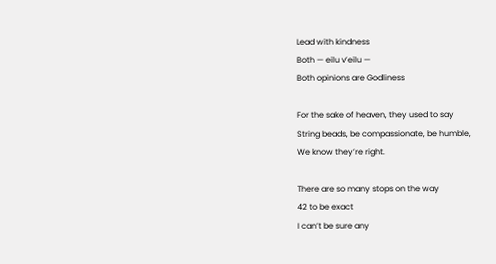Lead with kindness
Both — eilu v’eilu —
Both opinions are Godliness

For the sake of heaven, they used to say
String beads, be compassionate, be humble,
We know they’re right.

There are so many stops on the way
42 to be exact
I can’t be sure any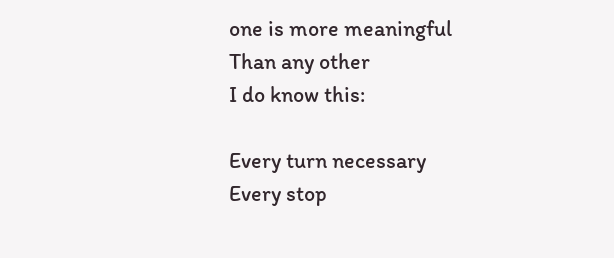one is more meaningful
Than any other
I do know this:

Every turn necessary
Every stop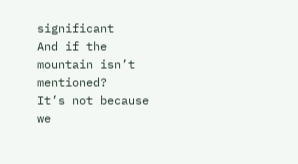significant
And if the mountain isn’t mentioned?
It’s not because we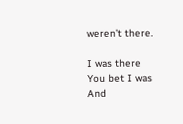weren’t there.

I was there
You bet I was
And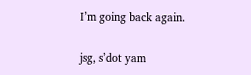I’m going back again.

jsg, s’dot yam